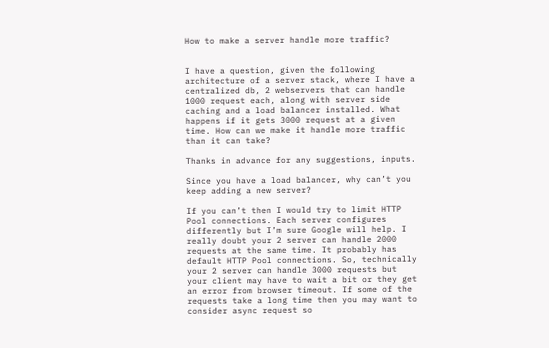How to make a server handle more traffic?


I have a question, given the following architecture of a server stack, where I have a centralized db, 2 webservers that can handle 1000 request each, along with server side caching and a load balancer installed. What happens if it gets 3000 request at a given time. How can we make it handle more traffic than it can take?

Thanks in advance for any suggestions, inputs.

Since you have a load balancer, why can’t you keep adding a new server?

If you can’t then I would try to limit HTTP Pool connections. Each server configures differently but I’m sure Google will help. I really doubt your 2 server can handle 2000 requests at the same time. It probably has default HTTP Pool connections. So, technically your 2 server can handle 3000 requests but your client may have to wait a bit or they get an error from browser timeout. If some of the requests take a long time then you may want to consider async request so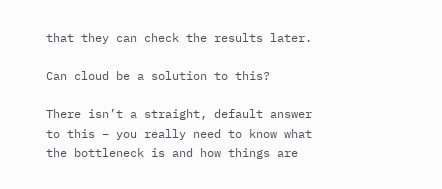that they can check the results later.

Can cloud be a solution to this?

There isn’t a straight, default answer to this – you really need to know what the bottleneck is and how things are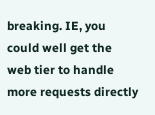breaking. IE, you could well get the web tier to handle more requests directly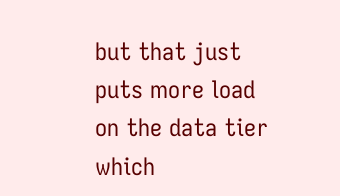but that just puts more load on the data tier which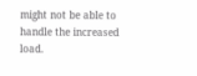might not be able to handle the increased load.